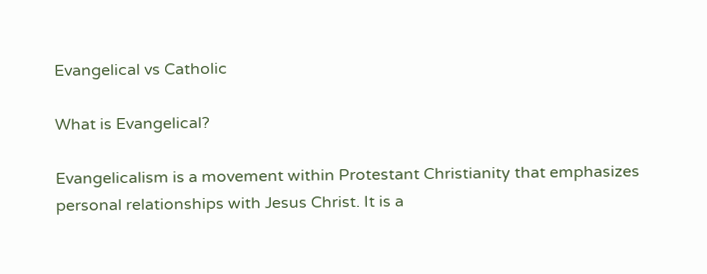Evangelical vs Catholic

What is Evangelical?

Evangelicalism is a movement within Protestant Christianity that emphasizes personal relationships with Jesus Christ. It is a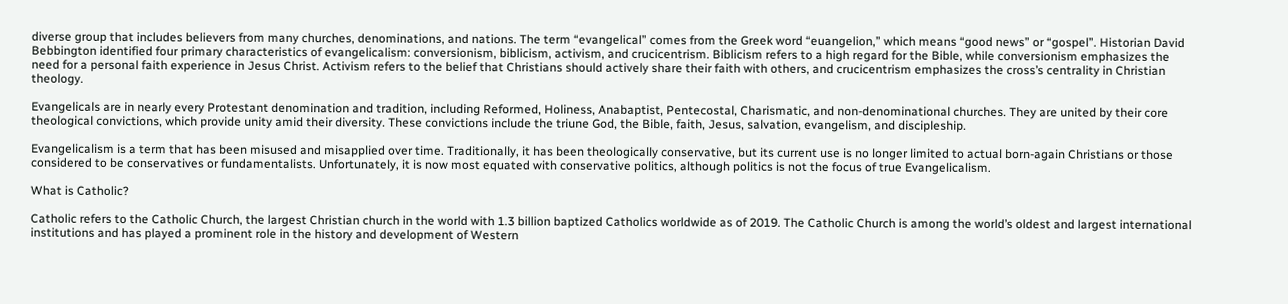diverse group that includes believers from many churches, denominations, and nations. The term “evangelical” comes from the Greek word “euangelion,” which means “good news” or “gospel”. Historian David Bebbington identified four primary characteristics of evangelicalism: conversionism, biblicism, activism, and crucicentrism. Biblicism refers to a high regard for the Bible, while conversionism emphasizes the need for a personal faith experience in Jesus Christ. Activism refers to the belief that Christians should actively share their faith with others, and crucicentrism emphasizes the cross’s centrality in Christian theology.

Evangelicals are in nearly every Protestant denomination and tradition, including Reformed, Holiness, Anabaptist, Pentecostal, Charismatic, and non-denominational churches. They are united by their core theological convictions, which provide unity amid their diversity. These convictions include the triune God, the Bible, faith, Jesus, salvation, evangelism, and discipleship.

Evangelicalism is a term that has been misused and misapplied over time. Traditionally, it has been theologically conservative, but its current use is no longer limited to actual born-again Christians or those considered to be conservatives or fundamentalists. Unfortunately, it is now most equated with conservative politics, although politics is not the focus of true Evangelicalism.

What is Catholic?

Catholic refers to the Catholic Church, the largest Christian church in the world with 1.3 billion baptized Catholics worldwide as of 2019. The Catholic Church is among the world’s oldest and largest international institutions and has played a prominent role in the history and development of Western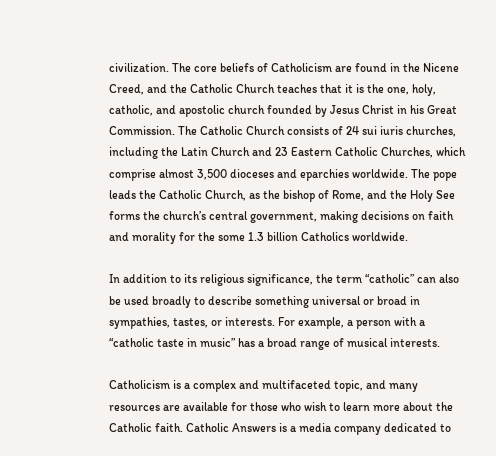civilization. The core beliefs of Catholicism are found in the Nicene Creed, and the Catholic Church teaches that it is the one, holy, catholic, and apostolic church founded by Jesus Christ in his Great Commission. The Catholic Church consists of 24 sui iuris churches, including the Latin Church and 23 Eastern Catholic Churches, which comprise almost 3,500 dioceses and eparchies worldwide. The pope leads the Catholic Church, as the bishop of Rome, and the Holy See forms the church’s central government, making decisions on faith and morality for the some 1.3 billion Catholics worldwide.

In addition to its religious significance, the term “catholic” can also be used broadly to describe something universal or broad in sympathies, tastes, or interests. For example, a person with a “catholic taste in music” has a broad range of musical interests.

Catholicism is a complex and multifaceted topic, and many resources are available for those who wish to learn more about the Catholic faith. Catholic Answers is a media company dedicated to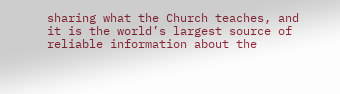sharing what the Church teaches, and it is the world’s largest source of reliable information about the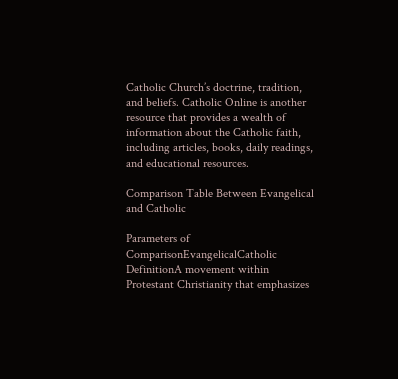Catholic Church’s doctrine, tradition, and beliefs. Catholic Online is another resource that provides a wealth of information about the Catholic faith, including articles, books, daily readings, and educational resources.

Comparison Table Between Evangelical and Catholic

Parameters of ComparisonEvangelicalCatholic
DefinitionA movement within Protestant Christianity that emphasizes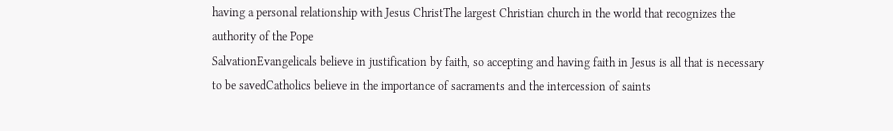having a personal relationship with Jesus ChristThe largest Christian church in the world that recognizes the authority of the Pope
SalvationEvangelicals believe in justification by faith, so accepting and having faith in Jesus is all that is necessary to be savedCatholics believe in the importance of sacraments and the intercession of saints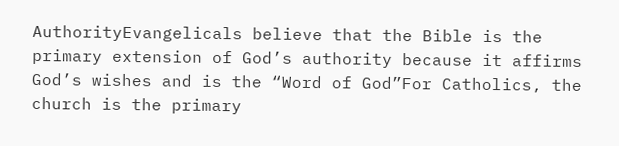AuthorityEvangelicals believe that the Bible is the primary extension of God’s authority because it affirms God’s wishes and is the “Word of God”For Catholics, the church is the primary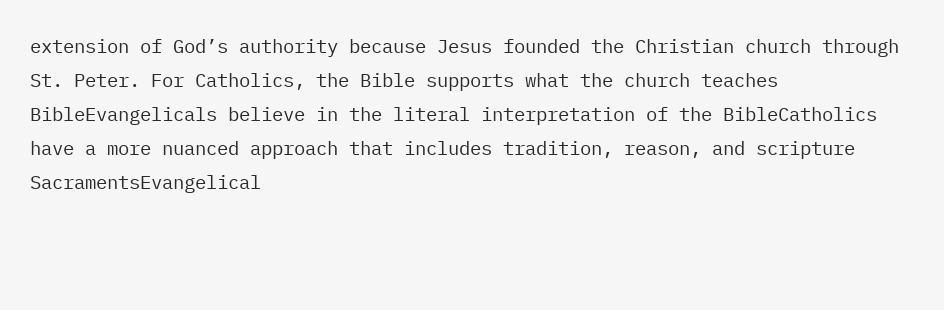extension of God’s authority because Jesus founded the Christian church through St. Peter. For Catholics, the Bible supports what the church teaches
BibleEvangelicals believe in the literal interpretation of the BibleCatholics have a more nuanced approach that includes tradition, reason, and scripture
SacramentsEvangelical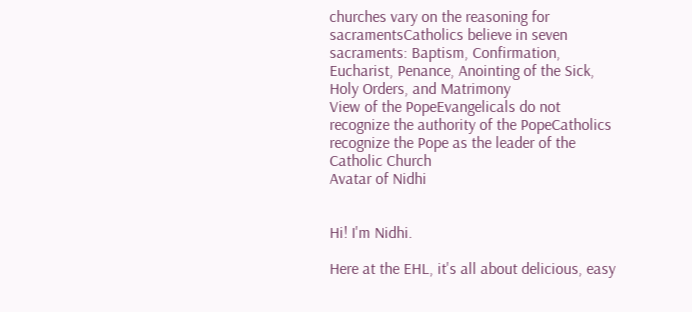churches vary on the reasoning for sacramentsCatholics believe in seven sacraments: Baptism, Confirmation, Eucharist, Penance, Anointing of the Sick, Holy Orders, and Matrimony
View of the PopeEvangelicals do not recognize the authority of the PopeCatholics recognize the Pope as the leader of the Catholic Church
Avatar of Nidhi


Hi! I'm Nidhi.

Here at the EHL, it's all about delicious, easy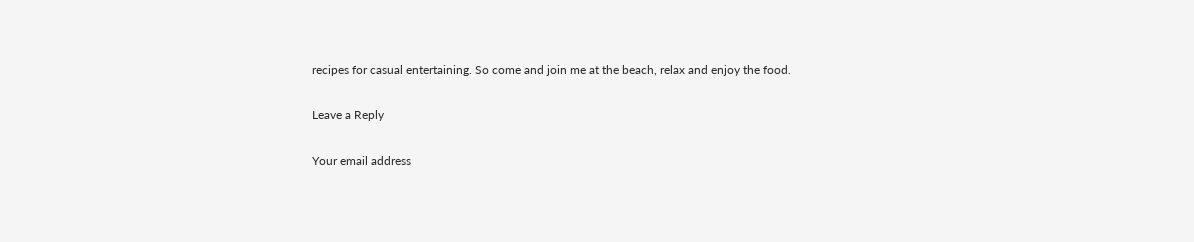recipes for casual entertaining. So come and join me at the beach, relax and enjoy the food.

Leave a Reply

Your email address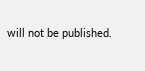will not be published.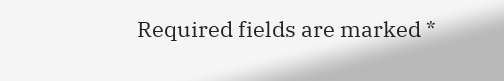Required fields are marked *